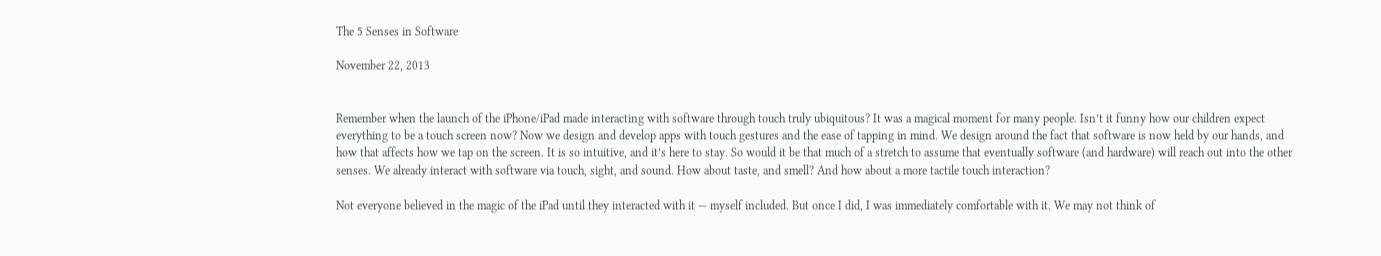The 5 Senses in Software

November 22, 2013


Remember when the launch of the iPhone/iPad made interacting with software through touch truly ubiquitous? It was a magical moment for many people. Isn’t it funny how our children expect everything to be a touch screen now? Now we design and develop apps with touch gestures and the ease of tapping in mind. We design around the fact that software is now held by our hands, and how that affects how we tap on the screen. It is so intuitive, and it’s here to stay. So would it be that much of a stretch to assume that eventually software (and hardware) will reach out into the other senses. We already interact with software via touch, sight, and sound. How about taste, and smell? And how about a more tactile touch interaction?

Not everyone believed in the magic of the iPad until they interacted with it — myself included. But once I did, I was immediately comfortable with it. We may not think of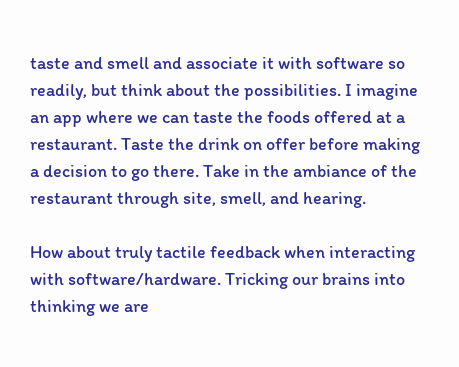taste and smell and associate it with software so readily, but think about the possibilities. I imagine an app where we can taste the foods offered at a restaurant. Taste the drink on offer before making a decision to go there. Take in the ambiance of the restaurant through site, smell, and hearing.

How about truly tactile feedback when interacting with software/hardware. Tricking our brains into thinking we are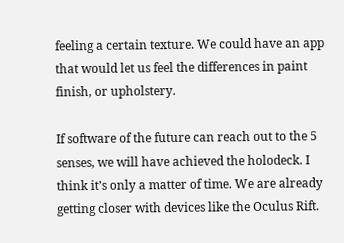feeling a certain texture. We could have an app that would let us feel the differences in paint finish, or upholstery.

If software of the future can reach out to the 5 senses, we will have achieved the holodeck. I think it’s only a matter of time. We are already getting closer with devices like the Oculus Rift.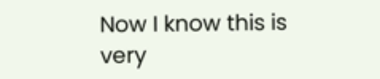Now I know this is very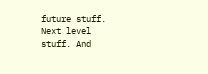future stuff. Next level stuff. And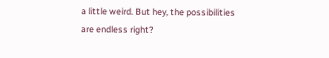a little weird. But hey, the possibilities are endless right?